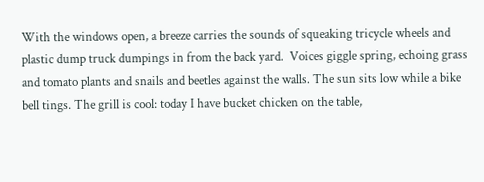With the windows open, a breeze carries the sounds of squeaking tricycle wheels and plastic dump truck dumpings in from the back yard.  Voices giggle spring, echoing grass and tomato plants and snails and beetles against the walls. The sun sits low while a bike bell tings. The grill is cool: today I have bucket chicken on the table,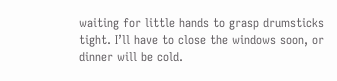waiting for little hands to grasp drumsticks tight. I’ll have to close the windows soon, or dinner will be cold.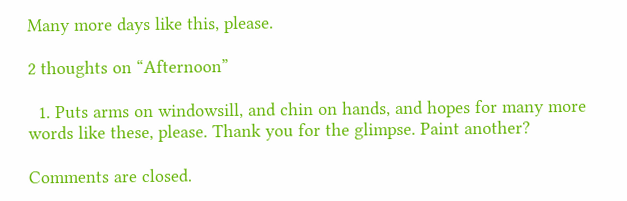Many more days like this, please.

2 thoughts on “Afternoon”

  1. Puts arms on windowsill, and chin on hands, and hopes for many more words like these, please. Thank you for the glimpse. Paint another?

Comments are closed.